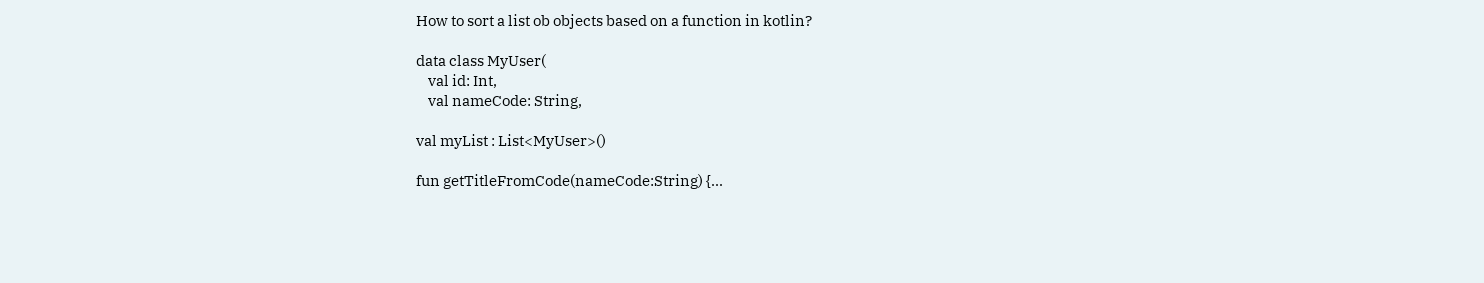How to sort a list ob objects based on a function in kotlin?

data class MyUser(
    val id: Int,
    val nameCode: String,

val myList : List<MyUser>()

fun getTitleFromCode(nameCode:String) {...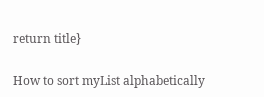return title}

How to sort myList alphabetically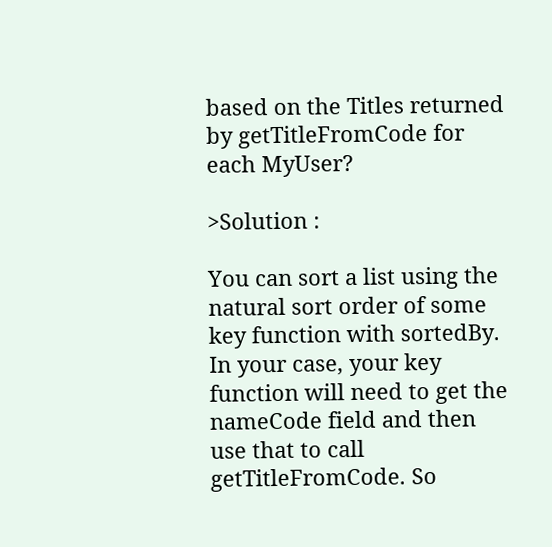based on the Titles returned by getTitleFromCode for each MyUser?

>Solution :

You can sort a list using the natural sort order of some key function with sortedBy. In your case, your key function will need to get the nameCode field and then use that to call getTitleFromCode. So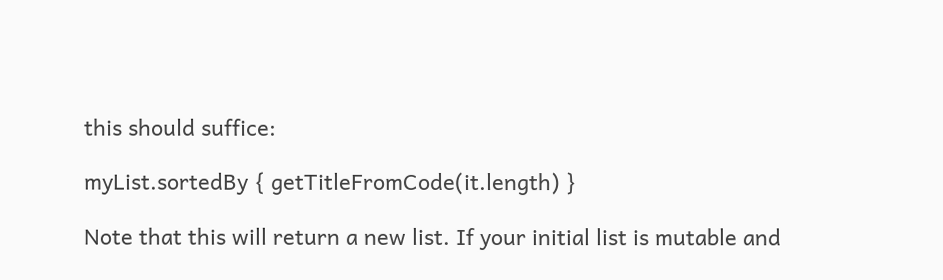this should suffice:

myList.sortedBy { getTitleFromCode(it.length) }

Note that this will return a new list. If your initial list is mutable and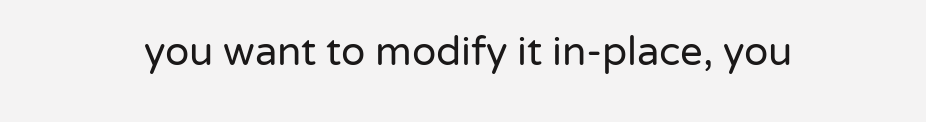you want to modify it in-place, you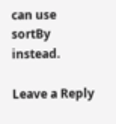can use sortBy instead.

Leave a Reply